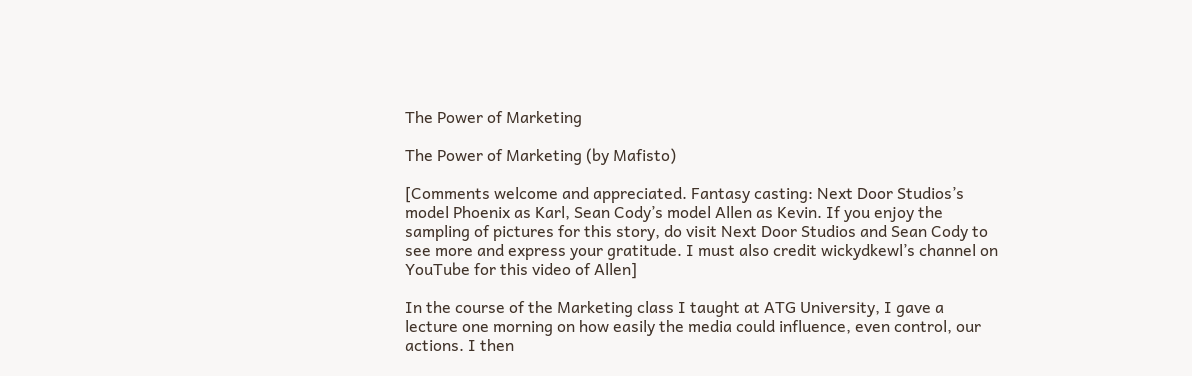The Power of Marketing

The Power of Marketing (by Mafisto)

[Comments welcome and appreciated. Fantasy casting: Next Door Studios’s model Phoenix as Karl, Sean Cody’s model Allen as Kevin. If you enjoy the sampling of pictures for this story, do visit Next Door Studios and Sean Cody to see more and express your gratitude. I must also credit wickydkewl’s channel on YouTube for this video of Allen]

In the course of the Marketing class I taught at ATG University, I gave a lecture one morning on how easily the media could influence, even control, our actions. I then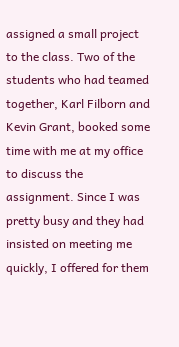assigned a small project to the class. Two of the students who had teamed together, Karl Filborn and Kevin Grant, booked some time with me at my office to discuss the assignment. Since I was pretty busy and they had insisted on meeting me quickly, I offered for them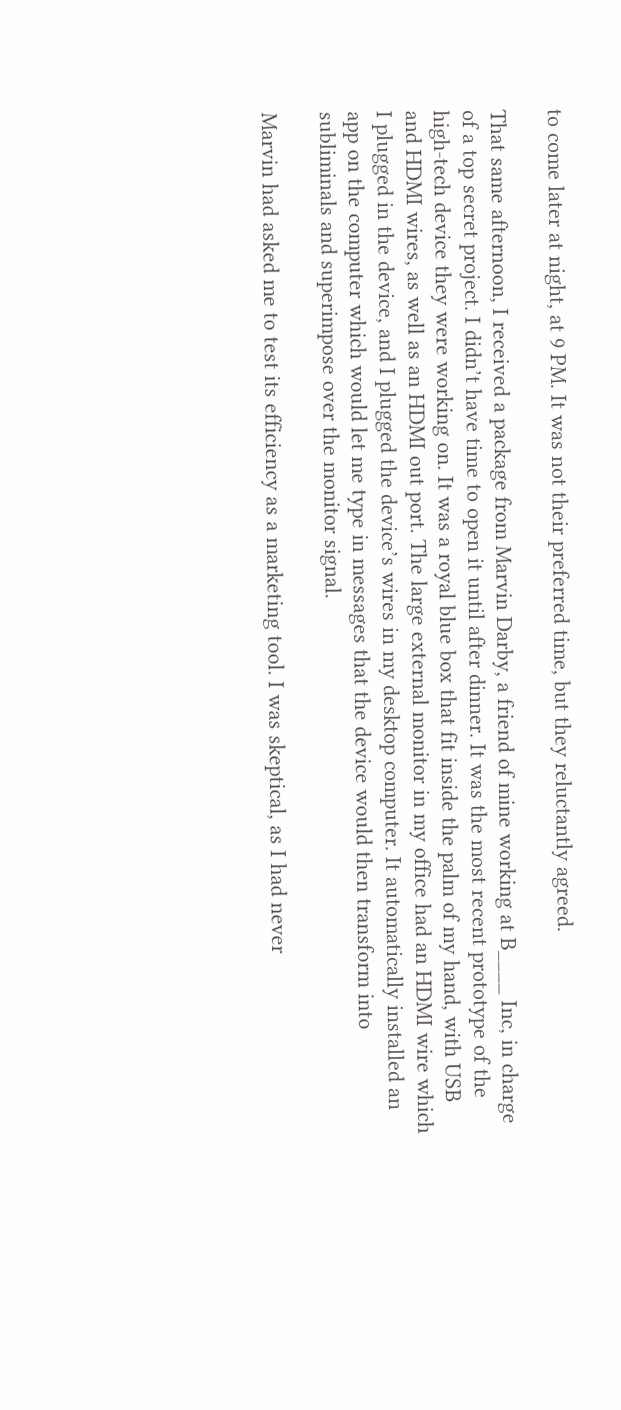to come later at night, at 9 PM. It was not their preferred time, but they reluctantly agreed.

That same afternoon, I received a package from Marvin Darby, a friend of mine working at B____ Inc, in charge of a top secret project. I didn’t have time to open it until after dinner. It was the most recent prototype of the high-tech device they were working on. It was a royal blue box that fit inside the palm of my hand, with USB and HDMI wires, as well as an HDMI out port. The large external monitor in my office had an HDMI wire which I plugged in the device, and I plugged the device’s wires in my desktop computer. It automatically installed an app on the computer which would let me type in messages that the device would then transform into subliminals and superimpose over the monitor signal.

Marvin had asked me to test its efficiency as a marketing tool. I was skeptical, as I had never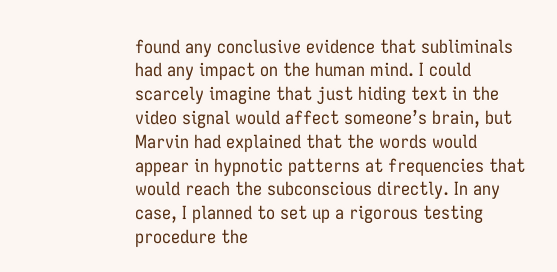found any conclusive evidence that subliminals had any impact on the human mind. I could scarcely imagine that just hiding text in the video signal would affect someone’s brain, but Marvin had explained that the words would appear in hypnotic patterns at frequencies that would reach the subconscious directly. In any case, I planned to set up a rigorous testing procedure the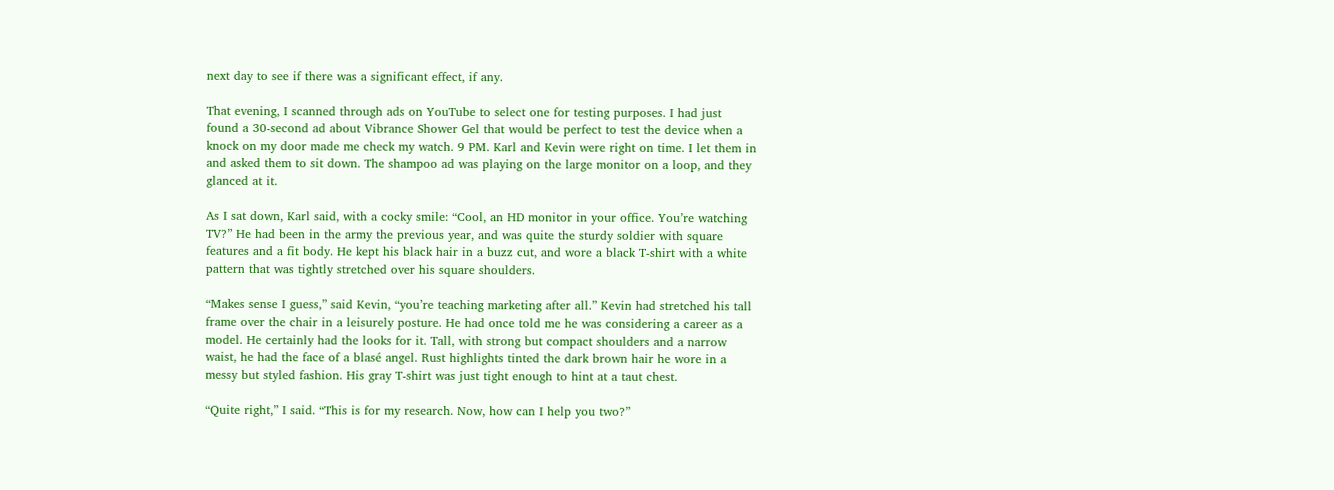next day to see if there was a significant effect, if any.

That evening, I scanned through ads on YouTube to select one for testing purposes. I had just found a 30-second ad about Vibrance Shower Gel that would be perfect to test the device when a knock on my door made me check my watch. 9 PM. Karl and Kevin were right on time. I let them in and asked them to sit down. The shampoo ad was playing on the large monitor on a loop, and they glanced at it.

As I sat down, Karl said, with a cocky smile: “Cool, an HD monitor in your office. You’re watching TV?” He had been in the army the previous year, and was quite the sturdy soldier with square features and a fit body. He kept his black hair in a buzz cut, and wore a black T-shirt with a white pattern that was tightly stretched over his square shoulders.

“Makes sense I guess,” said Kevin, “you’re teaching marketing after all.” Kevin had stretched his tall frame over the chair in a leisurely posture. He had once told me he was considering a career as a model. He certainly had the looks for it. Tall, with strong but compact shoulders and a narrow waist, he had the face of a blasé angel. Rust highlights tinted the dark brown hair he wore in a messy but styled fashion. His gray T-shirt was just tight enough to hint at a taut chest.

“Quite right,” I said. “This is for my research. Now, how can I help you two?”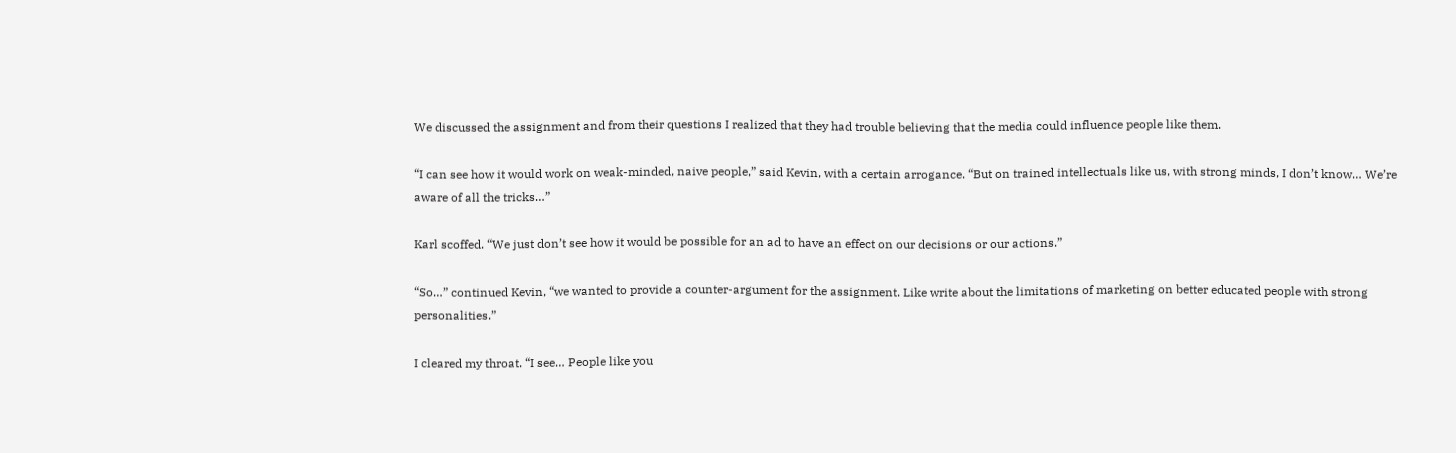We discussed the assignment and from their questions I realized that they had trouble believing that the media could influence people like them.

“I can see how it would work on weak-minded, naive people,” said Kevin, with a certain arrogance. “But on trained intellectuals like us, with strong minds, I don’t know… We’re aware of all the tricks…”

Karl scoffed. “We just don’t see how it would be possible for an ad to have an effect on our decisions or our actions.”

“So…” continued Kevin, “we wanted to provide a counter-argument for the assignment. Like write about the limitations of marketing on better educated people with strong personalities.”

I cleared my throat. “I see… People like you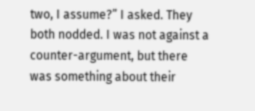two, I assume?” I asked. They both nodded. I was not against a counter-argument, but there was something about their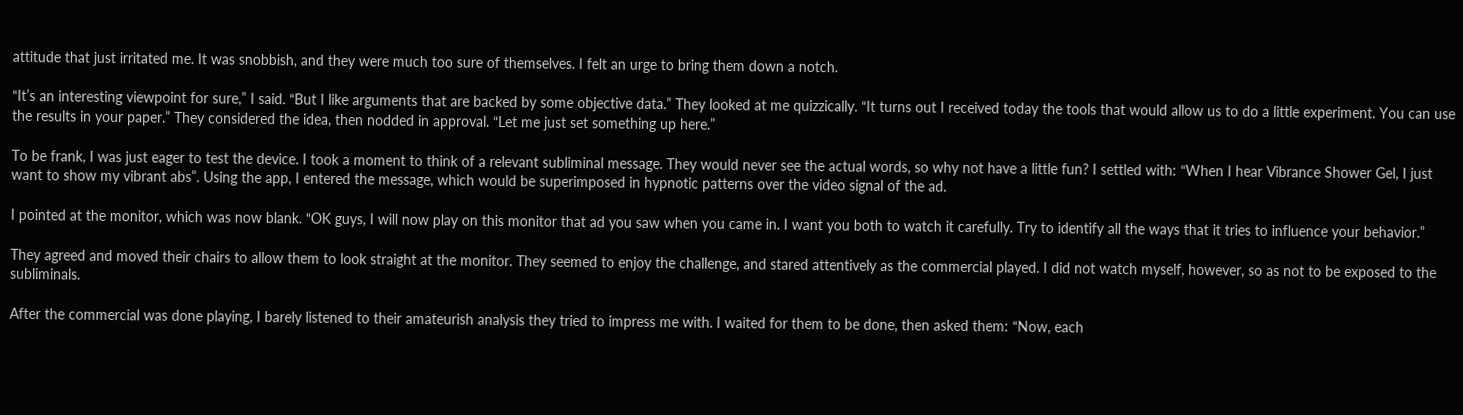attitude that just irritated me. It was snobbish, and they were much too sure of themselves. I felt an urge to bring them down a notch.

“It’s an interesting viewpoint for sure,” I said. “But I like arguments that are backed by some objective data.” They looked at me quizzically. “It turns out I received today the tools that would allow us to do a little experiment. You can use the results in your paper.” They considered the idea, then nodded in approval. “Let me just set something up here.”

To be frank, I was just eager to test the device. I took a moment to think of a relevant subliminal message. They would never see the actual words, so why not have a little fun? I settled with: “When I hear Vibrance Shower Gel, I just want to show my vibrant abs”. Using the app, I entered the message, which would be superimposed in hypnotic patterns over the video signal of the ad.

I pointed at the monitor, which was now blank. “OK guys, I will now play on this monitor that ad you saw when you came in. I want you both to watch it carefully. Try to identify all the ways that it tries to influence your behavior.”

They agreed and moved their chairs to allow them to look straight at the monitor. They seemed to enjoy the challenge, and stared attentively as the commercial played. I did not watch myself, however, so as not to be exposed to the subliminals.

After the commercial was done playing, I barely listened to their amateurish analysis they tried to impress me with. I waited for them to be done, then asked them: “Now, each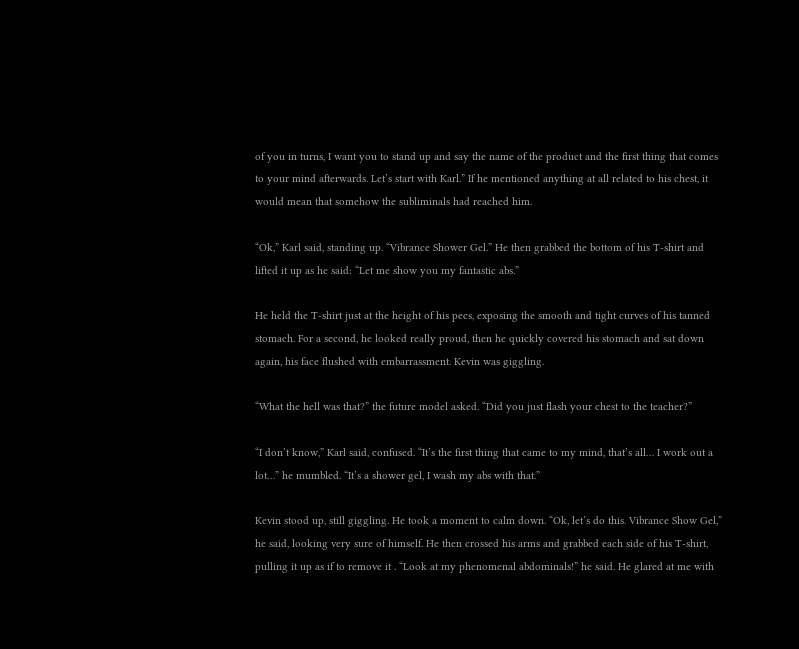of you in turns, I want you to stand up and say the name of the product and the first thing that comes to your mind afterwards. Let’s start with Karl.” If he mentioned anything at all related to his chest, it would mean that somehow the subliminals had reached him.

“Ok,” Karl said, standing up. “Vibrance Shower Gel.” He then grabbed the bottom of his T-shirt and lifted it up as he said: “Let me show you my fantastic abs.”

He held the T-shirt just at the height of his pecs, exposing the smooth and tight curves of his tanned stomach. For a second, he looked really proud, then he quickly covered his stomach and sat down again, his face flushed with embarrassment. Kevin was giggling.

“What the hell was that?” the future model asked. “Did you just flash your chest to the teacher?”

“I don’t know,” Karl said, confused. “It’s the first thing that came to my mind, that’s all… I work out a lot…” he mumbled. “It’s a shower gel, I wash my abs with that.”

Kevin stood up, still giggling. He took a moment to calm down. “Ok, let’s do this. Vibrance Show Gel,” he said, looking very sure of himself. He then crossed his arms and grabbed each side of his T-shirt, pulling it up as if to remove it . “Look at my phenomenal abdominals!” he said. He glared at me with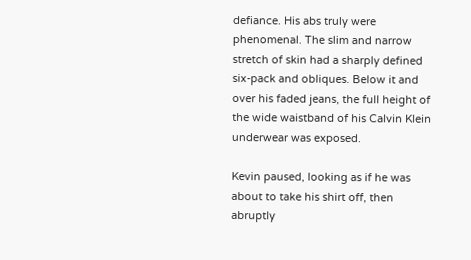defiance. His abs truly were phenomenal. The slim and narrow stretch of skin had a sharply defined six-pack and obliques. Below it and over his faded jeans, the full height of the wide waistband of his Calvin Klein underwear was exposed.

Kevin paused, looking as if he was about to take his shirt off, then abruptly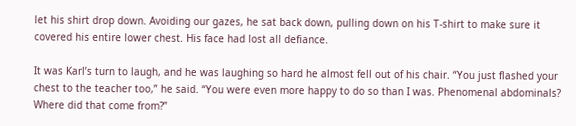let his shirt drop down. Avoiding our gazes, he sat back down, pulling down on his T-shirt to make sure it covered his entire lower chest. His face had lost all defiance.

It was Karl’s turn to laugh, and he was laughing so hard he almost fell out of his chair. “You just flashed your chest to the teacher too,” he said. “You were even more happy to do so than I was. Phenomenal abdominals? Where did that come from?”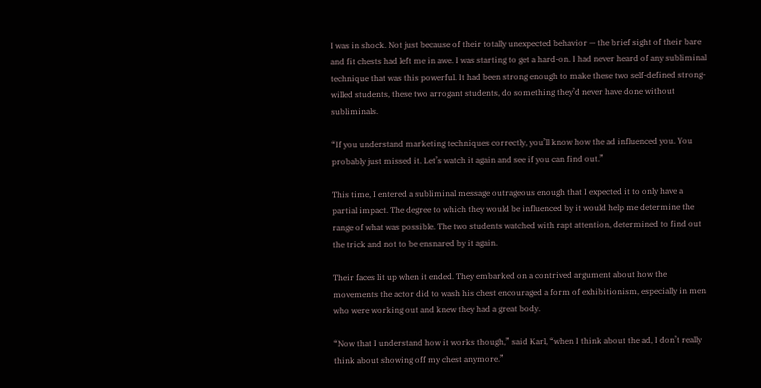I was in shock. Not just because of their totally unexpected behavior — the brief sight of their bare and fit chests had left me in awe. I was starting to get a hard-on. I had never heard of any subliminal technique that was this powerful. It had been strong enough to make these two self-defined strong-willed students, these two arrogant students, do something they’d never have done without subliminals.

“If you understand marketing techniques correctly, you’ll know how the ad influenced you. You probably just missed it. Let’s watch it again and see if you can find out.”

This time, I entered a subliminal message outrageous enough that I expected it to only have a partial impact. The degree to which they would be influenced by it would help me determine the range of what was possible. The two students watched with rapt attention, determined to find out the trick and not to be ensnared by it again.

Their faces lit up when it ended. They embarked on a contrived argument about how the movements the actor did to wash his chest encouraged a form of exhibitionism, especially in men who were working out and knew they had a great body.

“Now that I understand how it works though,” said Karl, “when I think about the ad, I don’t really think about showing off my chest anymore.”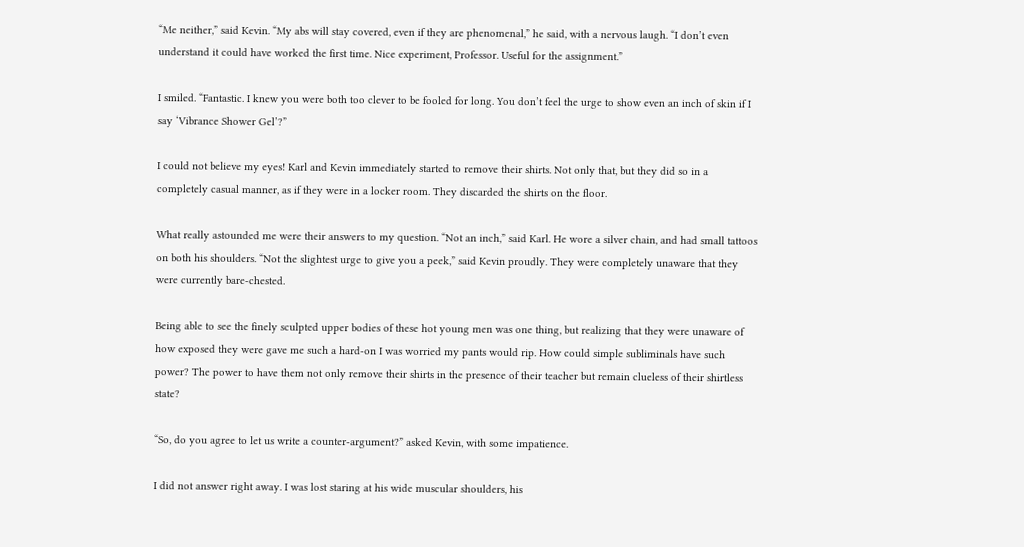“Me neither,” said Kevin. “My abs will stay covered, even if they are phenomenal,” he said, with a nervous laugh. “I don’t even understand it could have worked the first time. Nice experiment, Professor. Useful for the assignment.”

I smiled. “Fantastic. I knew you were both too clever to be fooled for long. You don’t feel the urge to show even an inch of skin if I say ‘Vibrance Shower Gel’?”

I could not believe my eyes! Karl and Kevin immediately started to remove their shirts. Not only that, but they did so in a completely casual manner, as if they were in a locker room. They discarded the shirts on the floor.

What really astounded me were their answers to my question. “Not an inch,” said Karl. He wore a silver chain, and had small tattoos on both his shoulders. “Not the slightest urge to give you a peek,” said Kevin proudly. They were completely unaware that they were currently bare-chested.

Being able to see the finely sculpted upper bodies of these hot young men was one thing, but realizing that they were unaware of how exposed they were gave me such a hard-on I was worried my pants would rip. How could simple subliminals have such power? The power to have them not only remove their shirts in the presence of their teacher but remain clueless of their shirtless state?

“So, do you agree to let us write a counter-argument?” asked Kevin, with some impatience.

I did not answer right away. I was lost staring at his wide muscular shoulders, his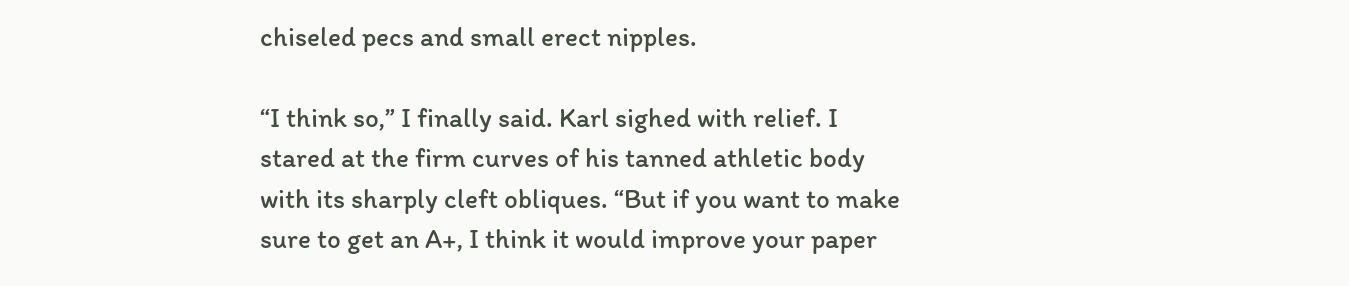chiseled pecs and small erect nipples.

“I think so,” I finally said. Karl sighed with relief. I stared at the firm curves of his tanned athletic body with its sharply cleft obliques. “But if you want to make sure to get an A+, I think it would improve your paper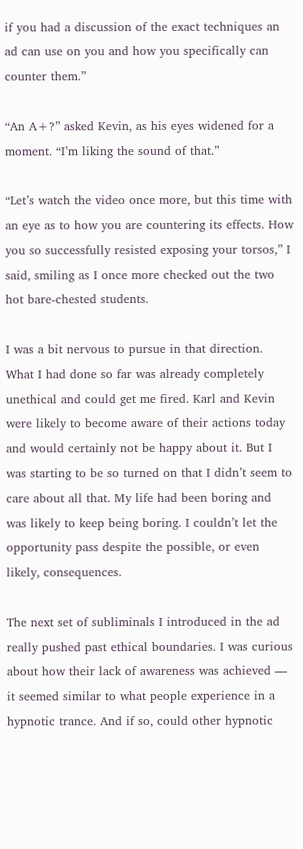if you had a discussion of the exact techniques an ad can use on you and how you specifically can counter them.”

“An A+?” asked Kevin, as his eyes widened for a moment. “I’m liking the sound of that.”

“Let’s watch the video once more, but this time with an eye as to how you are countering its effects. How you so successfully resisted exposing your torsos,” I said, smiling as I once more checked out the two hot bare-chested students.

I was a bit nervous to pursue in that direction. What I had done so far was already completely unethical and could get me fired. Karl and Kevin were likely to become aware of their actions today and would certainly not be happy about it. But I was starting to be so turned on that I didn’t seem to care about all that. My life had been boring and was likely to keep being boring. I couldn’t let the opportunity pass despite the possible, or even likely, consequences.

The next set of subliminals I introduced in the ad really pushed past ethical boundaries. I was curious about how their lack of awareness was achieved — it seemed similar to what people experience in a hypnotic trance. And if so, could other hypnotic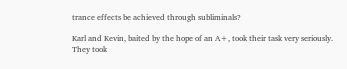trance effects be achieved through subliminals?

Karl and Kevin, baited by the hope of an A+, took their task very seriously. They took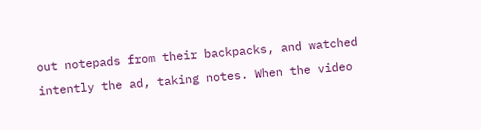out notepads from their backpacks, and watched intently the ad, taking notes. When the video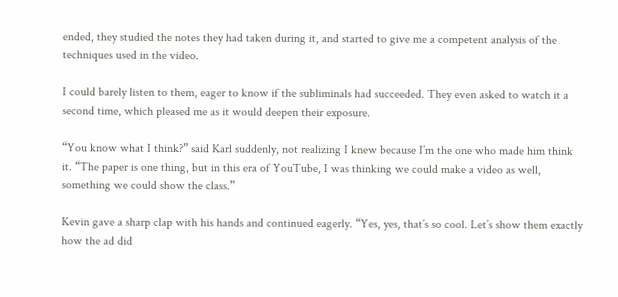ended, they studied the notes they had taken during it, and started to give me a competent analysis of the techniques used in the video.

I could barely listen to them, eager to know if the subliminals had succeeded. They even asked to watch it a second time, which pleased me as it would deepen their exposure.

“You know what I think?” said Karl suddenly, not realizing I knew because I’m the one who made him think it. “The paper is one thing, but in this era of YouTube, I was thinking we could make a video as well, something we could show the class.”

Kevin gave a sharp clap with his hands and continued eagerly. “Yes, yes, that’s so cool. Let’s show them exactly how the ad did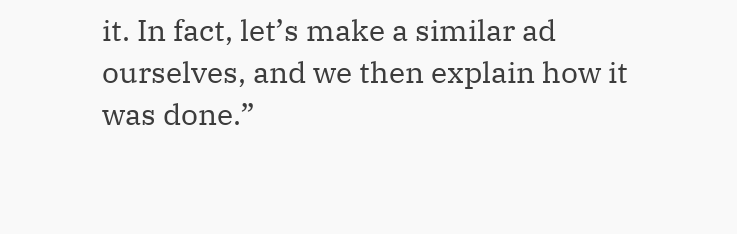it. In fact, let’s make a similar ad ourselves, and we then explain how it was done.”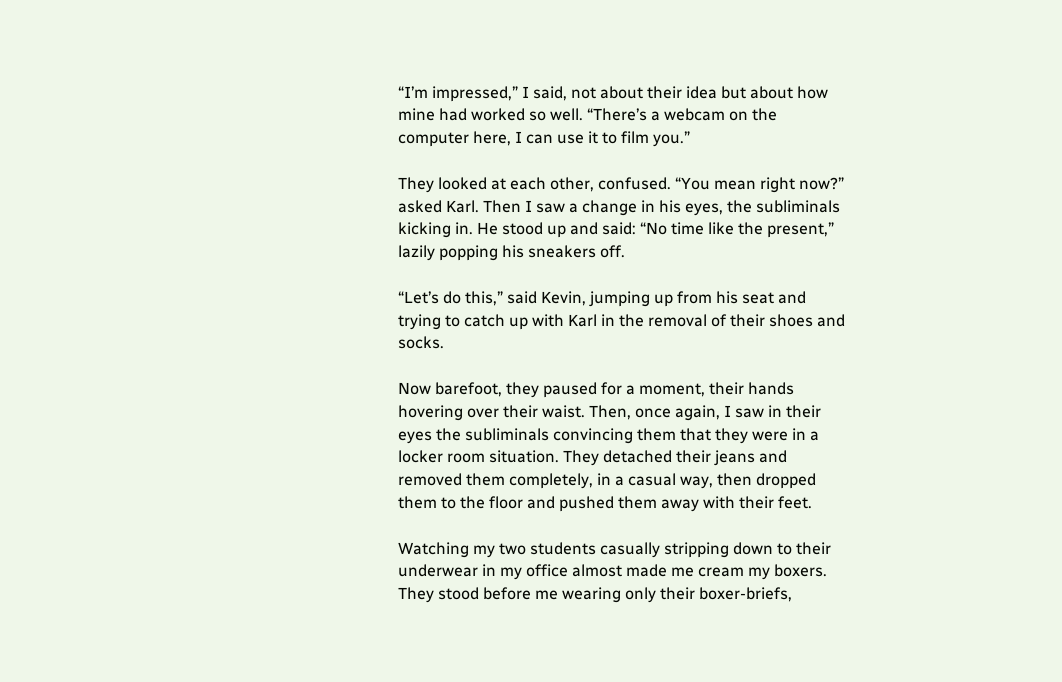“I’m impressed,” I said, not about their idea but about how mine had worked so well. “There’s a webcam on the computer here, I can use it to film you.”

They looked at each other, confused. “You mean right now?” asked Karl. Then I saw a change in his eyes, the subliminals kicking in. He stood up and said: “No time like the present,” lazily popping his sneakers off.

“Let’s do this,” said Kevin, jumping up from his seat and trying to catch up with Karl in the removal of their shoes and socks.

Now barefoot, they paused for a moment, their hands hovering over their waist. Then, once again, I saw in their eyes the subliminals convincing them that they were in a locker room situation. They detached their jeans and removed them completely, in a casual way, then dropped them to the floor and pushed them away with their feet.

Watching my two students casually stripping down to their underwear in my office almost made me cream my boxers. They stood before me wearing only their boxer-briefs,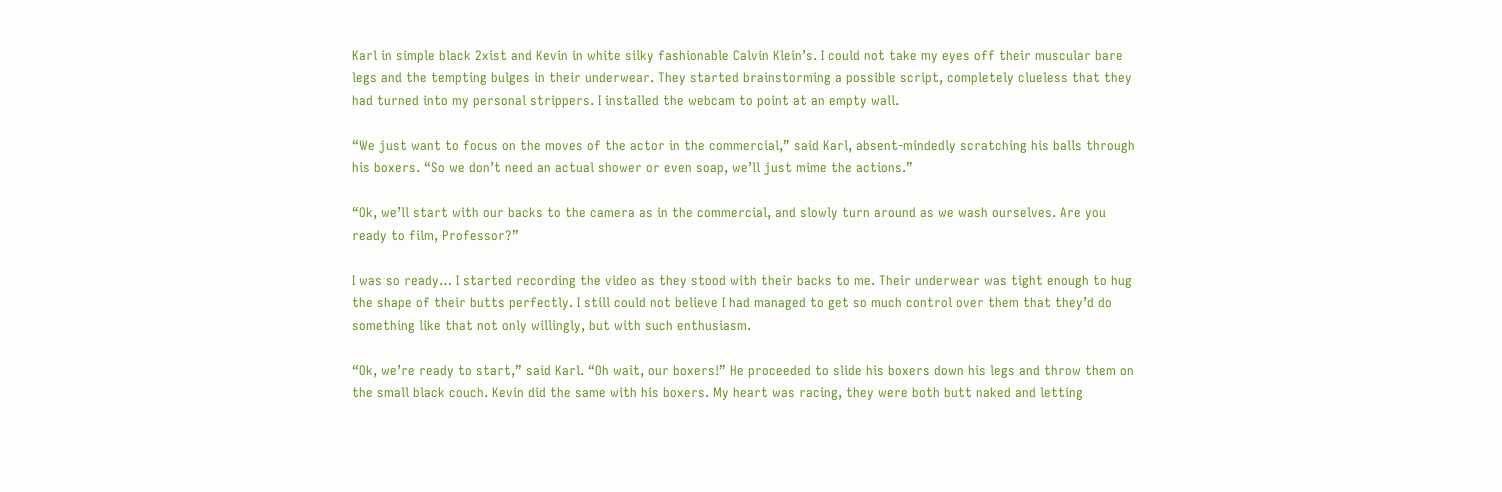Karl in simple black 2xist and Kevin in white silky fashionable Calvin Klein’s. I could not take my eyes off their muscular bare legs and the tempting bulges in their underwear. They started brainstorming a possible script, completely clueless that they had turned into my personal strippers. I installed the webcam to point at an empty wall.

“We just want to focus on the moves of the actor in the commercial,” said Karl, absent-mindedly scratching his balls through his boxers. “So we don’t need an actual shower or even soap, we’ll just mime the actions.”

“Ok, we’ll start with our backs to the camera as in the commercial, and slowly turn around as we wash ourselves. Are you ready to film, Professor?”

I was so ready… I started recording the video as they stood with their backs to me. Their underwear was tight enough to hug the shape of their butts perfectly. I still could not believe I had managed to get so much control over them that they’d do something like that not only willingly, but with such enthusiasm.

“Ok, we’re ready to start,” said Karl. “Oh wait, our boxers!” He proceeded to slide his boxers down his legs and throw them on the small black couch. Kevin did the same with his boxers. My heart was racing, they were both butt naked and letting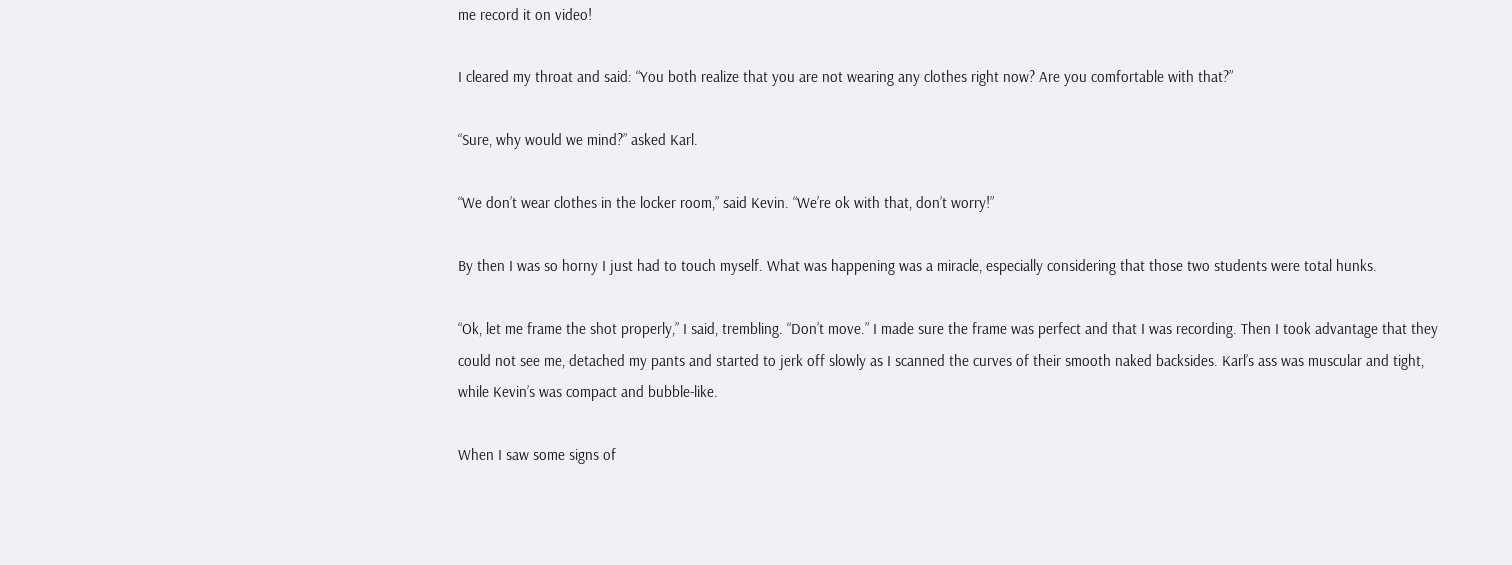me record it on video!

I cleared my throat and said: “You both realize that you are not wearing any clothes right now? Are you comfortable with that?”

“Sure, why would we mind?” asked Karl.

“We don’t wear clothes in the locker room,” said Kevin. “We’re ok with that, don’t worry!”

By then I was so horny I just had to touch myself. What was happening was a miracle, especially considering that those two students were total hunks.

“Ok, let me frame the shot properly,” I said, trembling. “Don’t move.” I made sure the frame was perfect and that I was recording. Then I took advantage that they could not see me, detached my pants and started to jerk off slowly as I scanned the curves of their smooth naked backsides. Karl’s ass was muscular and tight, while Kevin’s was compact and bubble-like.

When I saw some signs of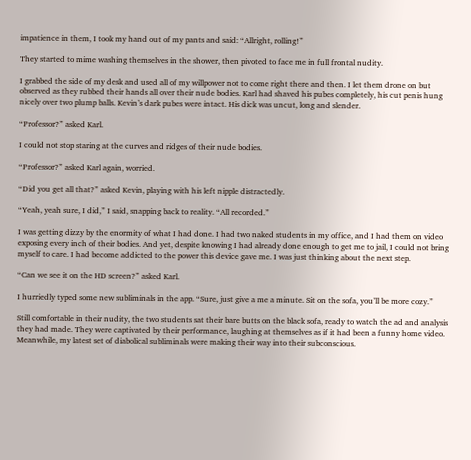impatience in them, I took my hand out of my pants and said: “Allright, rolling!”

They started to mime washing themselves in the shower, then pivoted to face me in full frontal nudity.

I grabbed the side of my desk and used all of my willpower not to come right there and then. I let them drone on but observed as they rubbed their hands all over their nude bodies. Karl had shaved his pubes completely, his cut penis hung nicely over two plump balls. Kevin’s dark pubes were intact. His dick was uncut, long and slender.

“Professor?” asked Karl.

I could not stop staring at the curves and ridges of their nude bodies.

“Professor?” asked Karl again, worried.

“Did you get all that?” asked Kevin, playing with his left nipple distractedly.

“Yeah, yeah sure, I did,” I said, snapping back to reality. “All recorded.”

I was getting dizzy by the enormity of what I had done. I had two naked students in my office, and I had them on video exposing every inch of their bodies. And yet, despite knowing I had already done enough to get me to jail, I could not bring myself to care. I had become addicted to the power this device gave me. I was just thinking about the next step.

“Can we see it on the HD screen?” asked Karl.

I hurriedly typed some new subliminals in the app. “Sure, just give a me a minute. Sit on the sofa, you’ll be more cozy.”

Still comfortable in their nudity, the two students sat their bare butts on the black sofa, ready to watch the ad and analysis they had made. They were captivated by their performance, laughing at themselves as if it had been a funny home video. Meanwhile, my latest set of diabolical subliminals were making their way into their subconscious.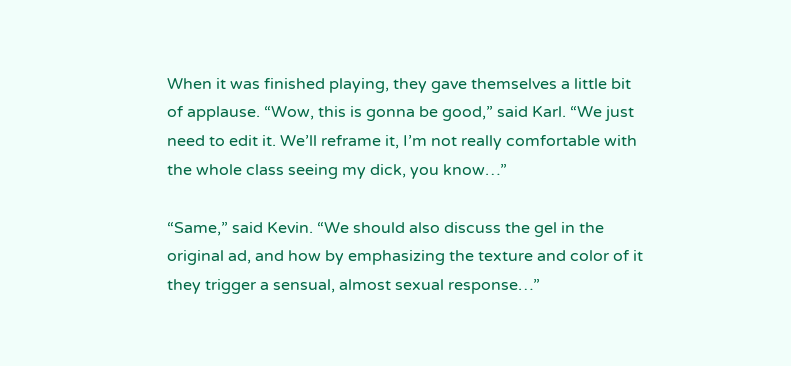When it was finished playing, they gave themselves a little bit of applause. “Wow, this is gonna be good,” said Karl. “We just need to edit it. We’ll reframe it, I’m not really comfortable with the whole class seeing my dick, you know…”

“Same,” said Kevin. “We should also discuss the gel in the original ad, and how by emphasizing the texture and color of it they trigger a sensual, almost sexual response…”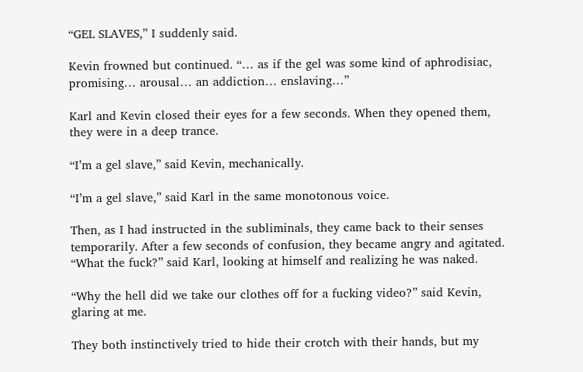“GEL SLAVES,” I suddenly said.

Kevin frowned but continued. “… as if the gel was some kind of aphrodisiac, promising… arousal… an addiction… enslaving…”

Karl and Kevin closed their eyes for a few seconds. When they opened them, they were in a deep trance.

“I’m a gel slave,” said Kevin, mechanically.

“I’m a gel slave,” said Karl in the same monotonous voice.

Then, as I had instructed in the subliminals, they came back to their senses temporarily. After a few seconds of confusion, they became angry and agitated. “What the fuck?” said Karl, looking at himself and realizing he was naked.

“Why the hell did we take our clothes off for a fucking video?” said Kevin, glaring at me.

They both instinctively tried to hide their crotch with their hands, but my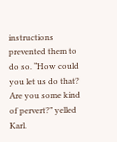instructions prevented them to do so. “How could you let us do that? Are you some kind of pervert?” yelled Karl.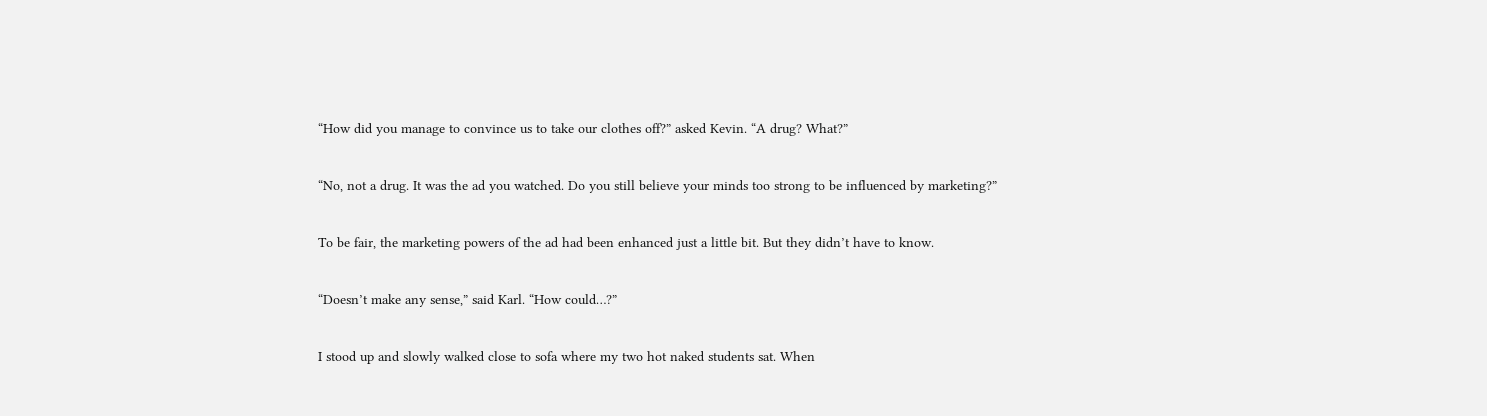“How did you manage to convince us to take our clothes off?” asked Kevin. “A drug? What?”

“No, not a drug. It was the ad you watched. Do you still believe your minds too strong to be influenced by marketing?”

To be fair, the marketing powers of the ad had been enhanced just a little bit. But they didn’t have to know.

“Doesn’t make any sense,” said Karl. “How could…?”

I stood up and slowly walked close to sofa where my two hot naked students sat. When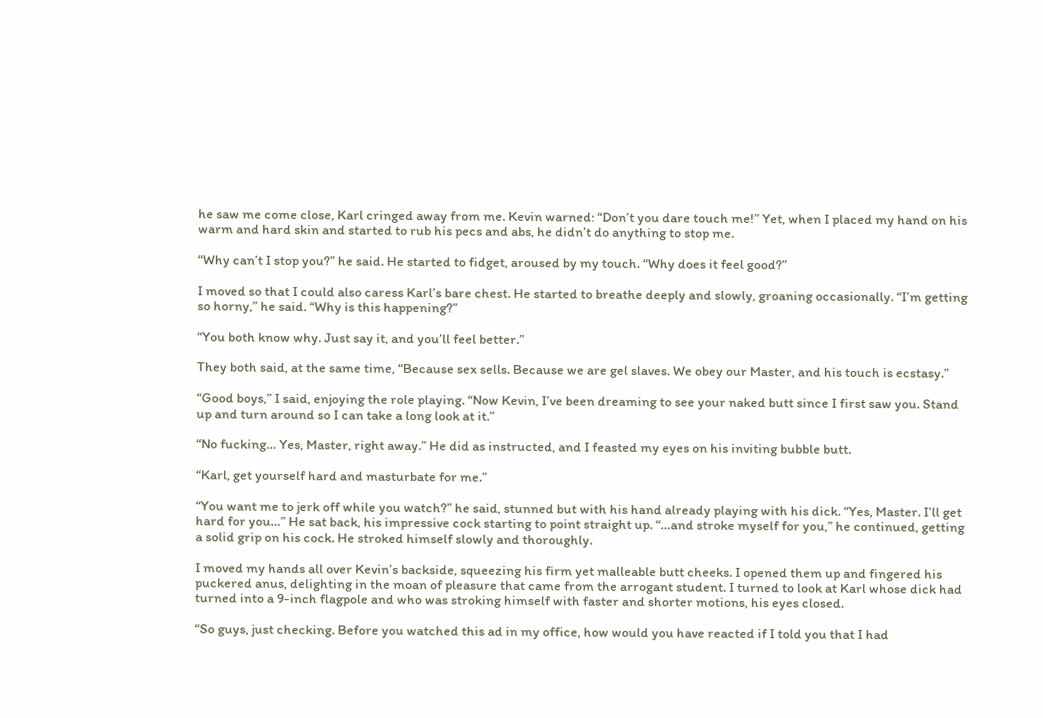he saw me come close, Karl cringed away from me. Kevin warned: “Don’t you dare touch me!” Yet, when I placed my hand on his warm and hard skin and started to rub his pecs and abs, he didn’t do anything to stop me.

“Why can’t I stop you?” he said. He started to fidget, aroused by my touch. “Why does it feel good?”

I moved so that I could also caress Karl’s bare chest. He started to breathe deeply and slowly, groaning occasionally. “I’m getting so horny,” he said. “Why is this happening?”

“You both know why. Just say it, and you’ll feel better.”

They both said, at the same time, “Because sex sells. Because we are gel slaves. We obey our Master, and his touch is ecstasy.”

“Good boys,” I said, enjoying the role playing. “Now Kevin, I’ve been dreaming to see your naked butt since I first saw you. Stand up and turn around so I can take a long look at it.”

“No fucking… Yes, Master, right away.” He did as instructed, and I feasted my eyes on his inviting bubble butt.

“Karl, get yourself hard and masturbate for me.”

“You want me to jerk off while you watch?” he said, stunned but with his hand already playing with his dick. “Yes, Master. I’ll get hard for you…” He sat back, his impressive cock starting to point straight up. “…and stroke myself for you,” he continued, getting a solid grip on his cock. He stroked himself slowly and thoroughly.

I moved my hands all over Kevin’s backside, squeezing his firm yet malleable butt cheeks. I opened them up and fingered his puckered anus, delighting in the moan of pleasure that came from the arrogant student. I turned to look at Karl whose dick had turned into a 9-inch flagpole and who was stroking himself with faster and shorter motions, his eyes closed.

“So guys, just checking. Before you watched this ad in my office, how would you have reacted if I told you that I had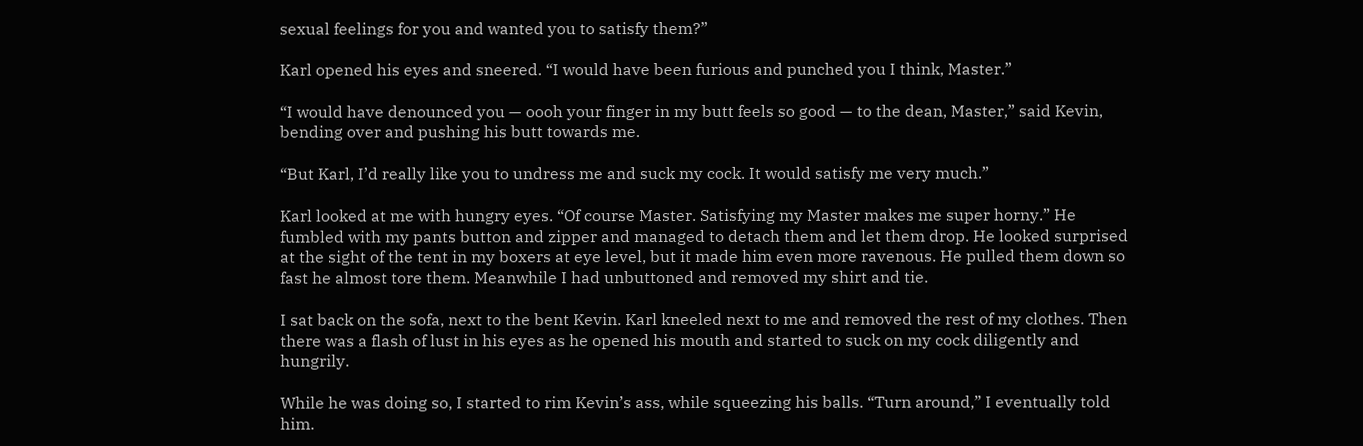sexual feelings for you and wanted you to satisfy them?”

Karl opened his eyes and sneered. “I would have been furious and punched you I think, Master.”

“I would have denounced you — oooh your finger in my butt feels so good — to the dean, Master,” said Kevin, bending over and pushing his butt towards me.

“But Karl, I’d really like you to undress me and suck my cock. It would satisfy me very much.”

Karl looked at me with hungry eyes. “Of course Master. Satisfying my Master makes me super horny.” He fumbled with my pants button and zipper and managed to detach them and let them drop. He looked surprised at the sight of the tent in my boxers at eye level, but it made him even more ravenous. He pulled them down so fast he almost tore them. Meanwhile I had unbuttoned and removed my shirt and tie.

I sat back on the sofa, next to the bent Kevin. Karl kneeled next to me and removed the rest of my clothes. Then there was a flash of lust in his eyes as he opened his mouth and started to suck on my cock diligently and hungrily.

While he was doing so, I started to rim Kevin’s ass, while squeezing his balls. “Turn around,” I eventually told him.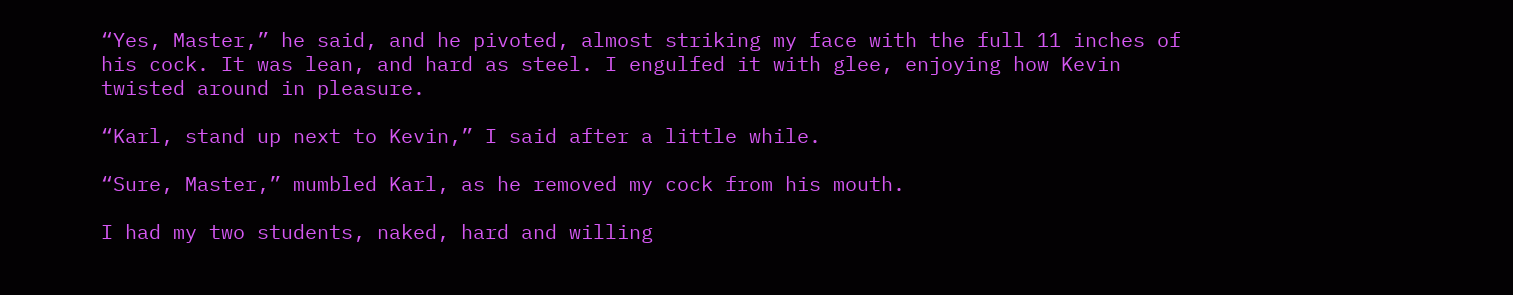“Yes, Master,” he said, and he pivoted, almost striking my face with the full 11 inches of his cock. It was lean, and hard as steel. I engulfed it with glee, enjoying how Kevin twisted around in pleasure.

“Karl, stand up next to Kevin,” I said after a little while.

“Sure, Master,” mumbled Karl, as he removed my cock from his mouth.

I had my two students, naked, hard and willing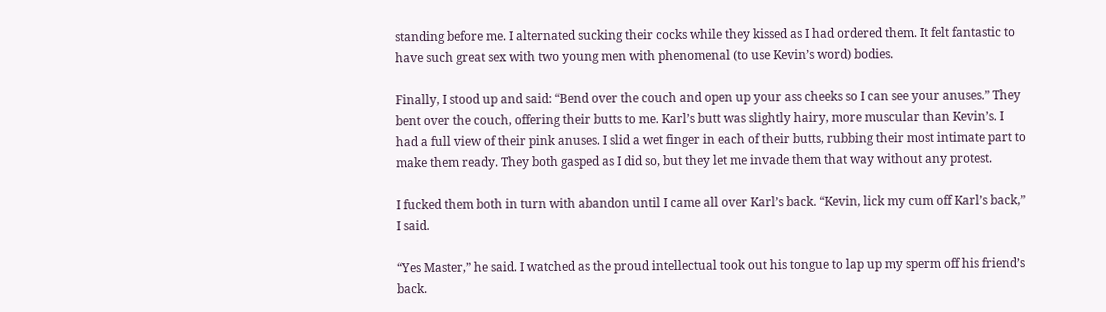standing before me. I alternated sucking their cocks while they kissed as I had ordered them. It felt fantastic to have such great sex with two young men with phenomenal (to use Kevin’s word) bodies.

Finally, I stood up and said: “Bend over the couch and open up your ass cheeks so I can see your anuses.” They bent over the couch, offering their butts to me. Karl’s butt was slightly hairy, more muscular than Kevin’s. I had a full view of their pink anuses. I slid a wet finger in each of their butts, rubbing their most intimate part to make them ready. They both gasped as I did so, but they let me invade them that way without any protest.

I fucked them both in turn with abandon until I came all over Karl’s back. “Kevin, lick my cum off Karl’s back,” I said.

“Yes Master,” he said. I watched as the proud intellectual took out his tongue to lap up my sperm off his friend’s back.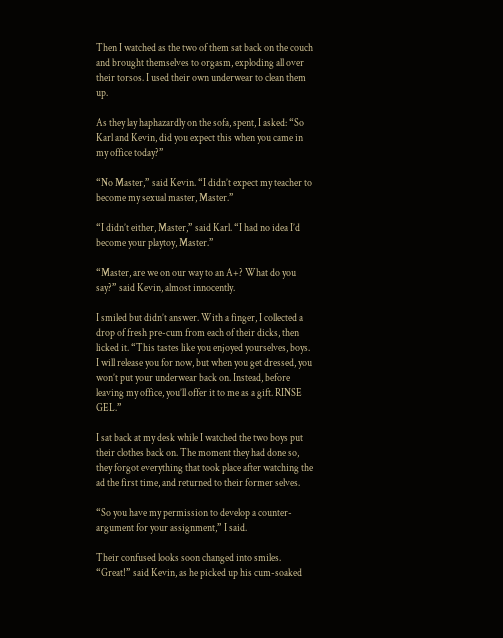Then I watched as the two of them sat back on the couch and brought themselves to orgasm, exploding all over their torsos. I used their own underwear to clean them up.

As they lay haphazardly on the sofa, spent, I asked: “So Karl and Kevin, did you expect this when you came in my office today?”

“No Master,” said Kevin. “I didn’t expect my teacher to become my sexual master, Master.”

“I didn’t either, Master,” said Karl. “I had no idea I’d become your playtoy, Master.”

“Master, are we on our way to an A+? What do you say?” said Kevin, almost innocently.

I smiled but didn’t answer. With a finger, I collected a drop of fresh pre-cum from each of their dicks, then licked it. “This tastes like you enjoyed yourselves, boys. I will release you for now, but when you get dressed, you won’t put your underwear back on. Instead, before leaving my office, you’ll offer it to me as a gift. RINSE GEL.”

I sat back at my desk while I watched the two boys put their clothes back on. The moment they had done so, they forgot everything that took place after watching the ad the first time, and returned to their former selves.

“So you have my permission to develop a counter-argument for your assignment,” I said.

Their confused looks soon changed into smiles. “Great!” said Kevin, as he picked up his cum-soaked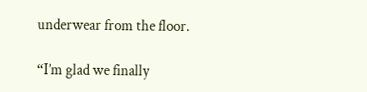underwear from the floor.

“I’m glad we finally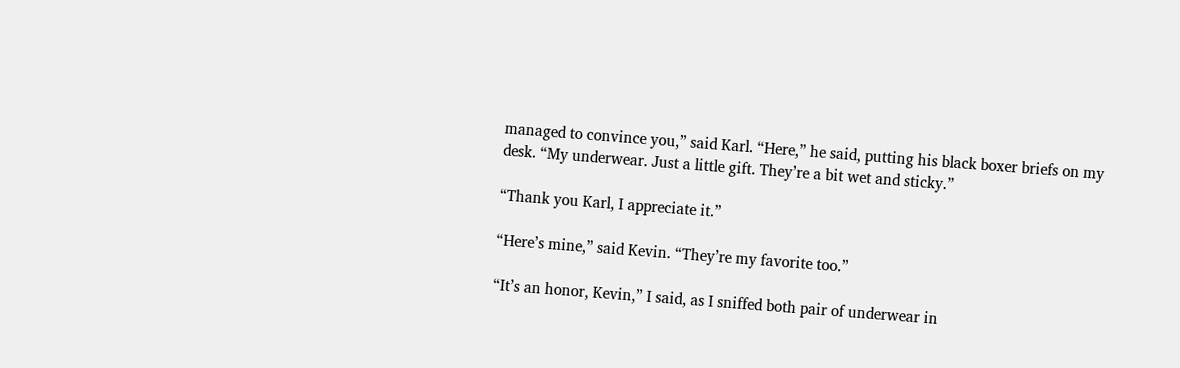managed to convince you,” said Karl. “Here,” he said, putting his black boxer briefs on my desk. “My underwear. Just a little gift. They’re a bit wet and sticky.”

“Thank you Karl, I appreciate it.”

“Here’s mine,” said Kevin. “They’re my favorite too.”

“It’s an honor, Kevin,” I said, as I sniffed both pair of underwear in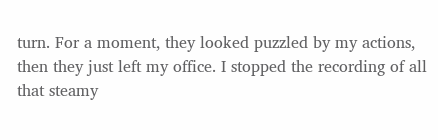turn. For a moment, they looked puzzled by my actions, then they just left my office. I stopped the recording of all that steamy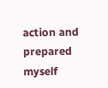action and prepared myself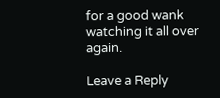for a good wank watching it all over again.

Leave a Reply